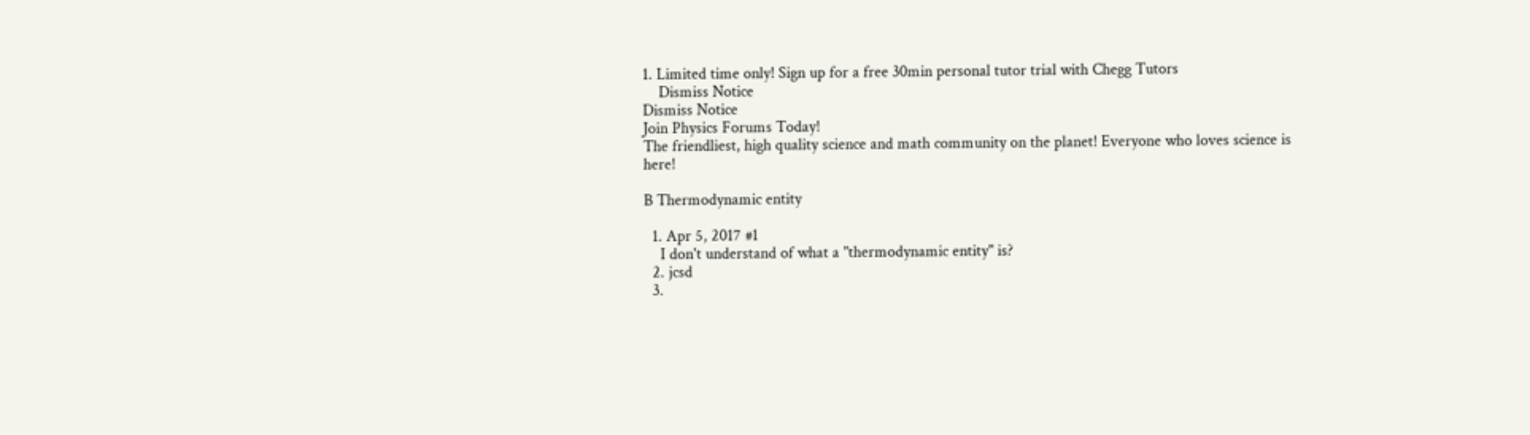1. Limited time only! Sign up for a free 30min personal tutor trial with Chegg Tutors
    Dismiss Notice
Dismiss Notice
Join Physics Forums Today!
The friendliest, high quality science and math community on the planet! Everyone who loves science is here!

B Thermodynamic entity

  1. Apr 5, 2017 #1
    I don't understand of what a "thermodynamic entity" is?
  2. jcsd
  3.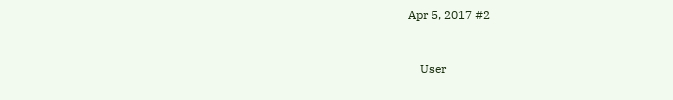Apr 5, 2017 #2


    User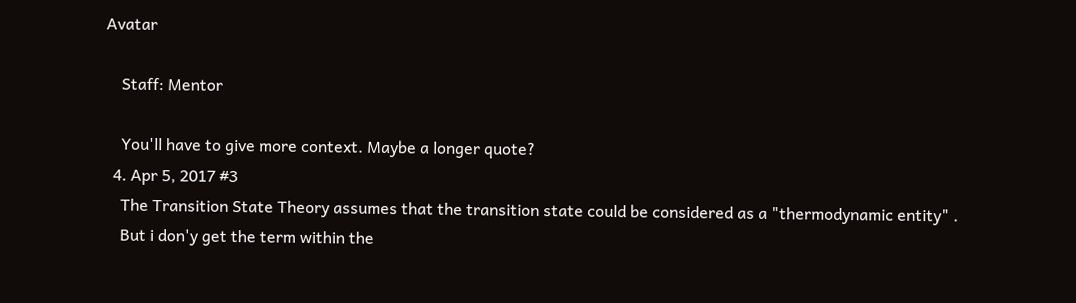Avatar

    Staff: Mentor

    You'll have to give more context. Maybe a longer quote?
  4. Apr 5, 2017 #3
    The Transition State Theory assumes that the transition state could be considered as a "thermodynamic entity" .
    But i don'y get the term within the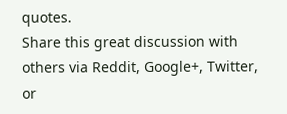quotes.
Share this great discussion with others via Reddit, Google+, Twitter, or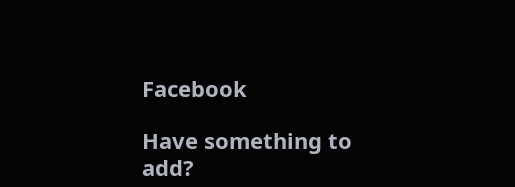Facebook

Have something to add?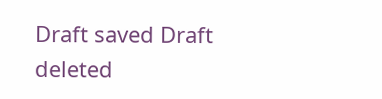Draft saved Draft deleted